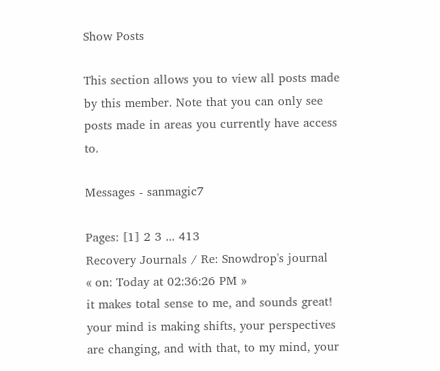Show Posts

This section allows you to view all posts made by this member. Note that you can only see posts made in areas you currently have access to.

Messages - sanmagic7

Pages: [1] 2 3 ... 413
Recovery Journals / Re: Snowdrop's journal
« on: Today at 02:36:26 PM »
it makes total sense to me, and sounds great!  your mind is making shifts, your perspectives are changing, and with that, to my mind, your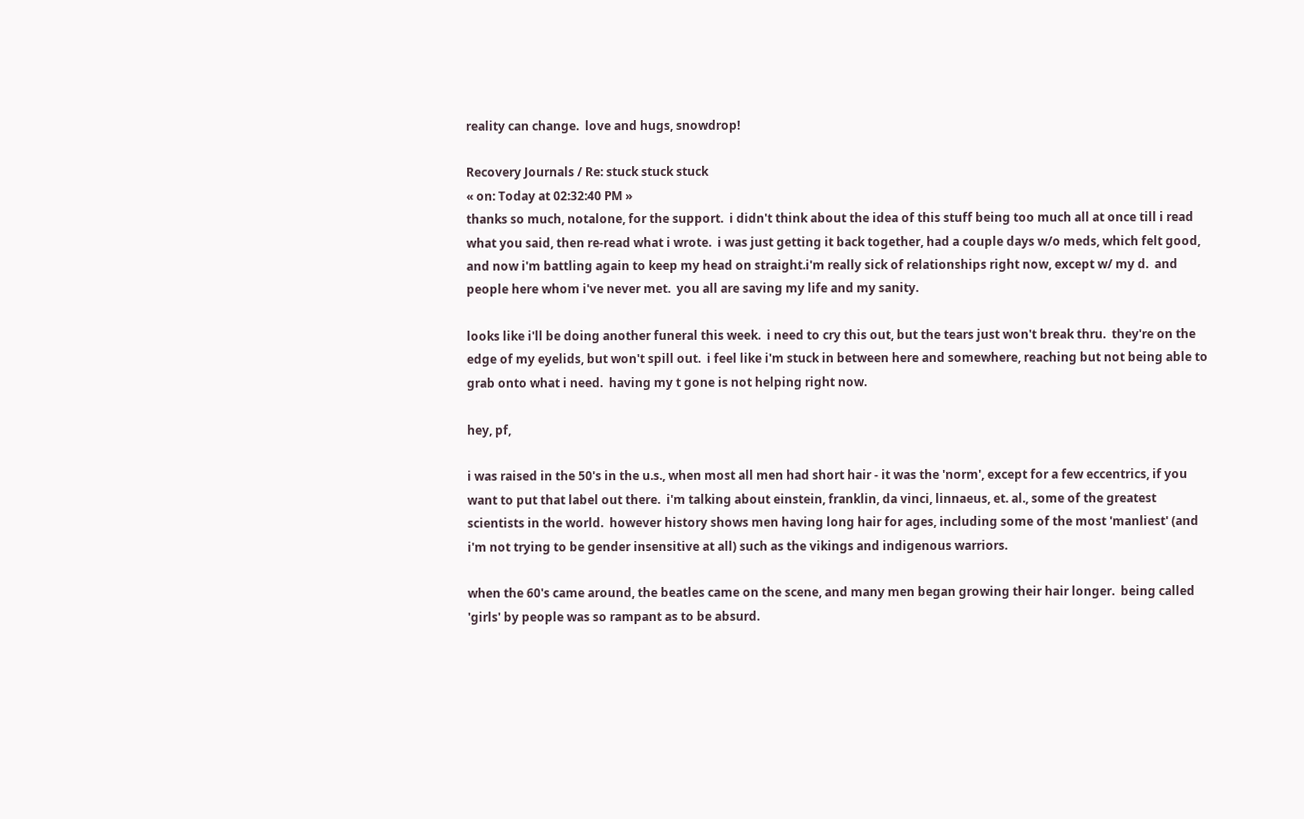reality can change.  love and hugs, snowdrop!

Recovery Journals / Re: stuck stuck stuck
« on: Today at 02:32:40 PM »
thanks so much, notalone, for the support.  i didn't think about the idea of this stuff being too much all at once till i read what you said, then re-read what i wrote.  i was just getting it back together, had a couple days w/o meds, which felt good, and now i'm battling again to keep my head on straight.i'm really sick of relationships right now, except w/ my d.  and people here whom i've never met.  you all are saving my life and my sanity.

looks like i'll be doing another funeral this week.  i need to cry this out, but the tears just won't break thru.  they're on the edge of my eyelids, but won't spill out.  i feel like i'm stuck in between here and somewhere, reaching but not being able to grab onto what i need.  having my t gone is not helping right now.

hey, pf,

i was raised in the 50's in the u.s., when most all men had short hair - it was the 'norm', except for a few eccentrics, if you want to put that label out there.  i'm talking about einstein, franklin, da vinci, linnaeus, et. al., some of the greatest scientists in the world.  however history shows men having long hair for ages, including some of the most 'manliest' (and i'm not trying to be gender insensitive at all) such as the vikings and indigenous warriors.

when the 60's came around, the beatles came on the scene, and many men began growing their hair longer.  being called 'girls' by people was so rampant as to be absurd.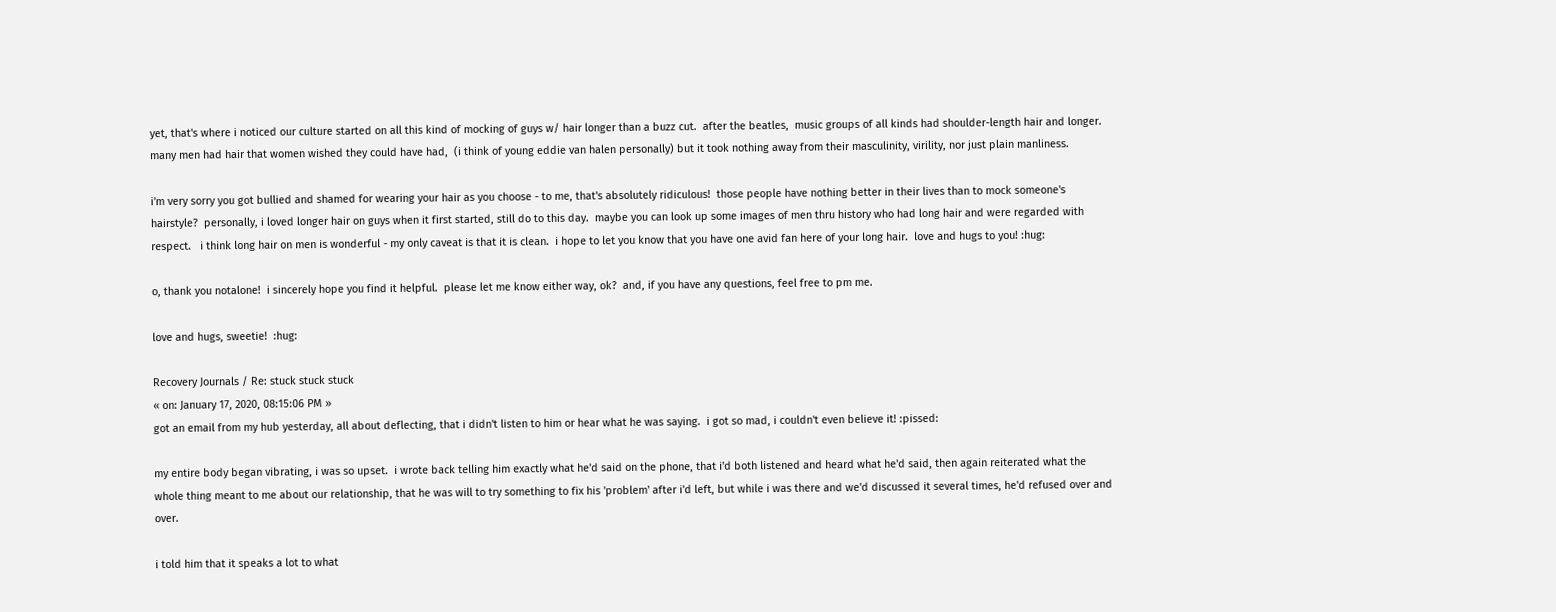yet, that's where i noticed our culture started on all this kind of mocking of guys w/ hair longer than a buzz cut.  after the beatles,  music groups of all kinds had shoulder-length hair and longer.  many men had hair that women wished they could have had,  (i think of young eddie van halen personally) but it took nothing away from their masculinity, virility, nor just plain manliness.

i'm very sorry you got bullied and shamed for wearing your hair as you choose - to me, that's absolutely ridiculous!  those people have nothing better in their lives than to mock someone's hairstyle?  personally, i loved longer hair on guys when it first started, still do to this day.  maybe you can look up some images of men thru history who had long hair and were regarded with respect.   i think long hair on men is wonderful - my only caveat is that it is clean.  i hope to let you know that you have one avid fan here of your long hair.  love and hugs to you! :hug:

o, thank you notalone!  i sincerely hope you find it helpful.  please let me know either way, ok?  and, if you have any questions, feel free to pm me.

love and hugs, sweetie!  :hug:

Recovery Journals / Re: stuck stuck stuck
« on: January 17, 2020, 08:15:06 PM »
got an email from my hub yesterday, all about deflecting, that i didn't listen to him or hear what he was saying.  i got so mad, i couldn't even believe it! :pissed:

my entire body began vibrating, i was so upset.  i wrote back telling him exactly what he'd said on the phone, that i'd both listened and heard what he'd said, then again reiterated what the whole thing meant to me about our relationship, that he was will to try something to fix his 'problem' after i'd left, but while i was there and we'd discussed it several times, he'd refused over and over.

i told him that it speaks a lot to what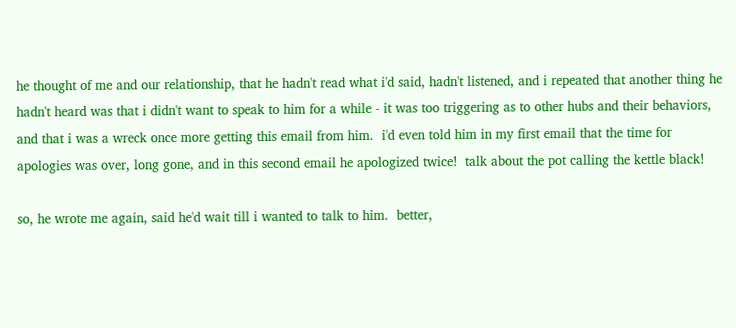he thought of me and our relationship, that he hadn't read what i'd said, hadn't listened, and i repeated that another thing he hadn't heard was that i didn't want to speak to him for a while - it was too triggering as to other hubs and their behaviors, and that i was a wreck once more getting this email from him.  i'd even told him in my first email that the time for apologies was over, long gone, and in this second email he apologized twice!  talk about the pot calling the kettle black!

so, he wrote me again, said he'd wait till i wanted to talk to him.  better,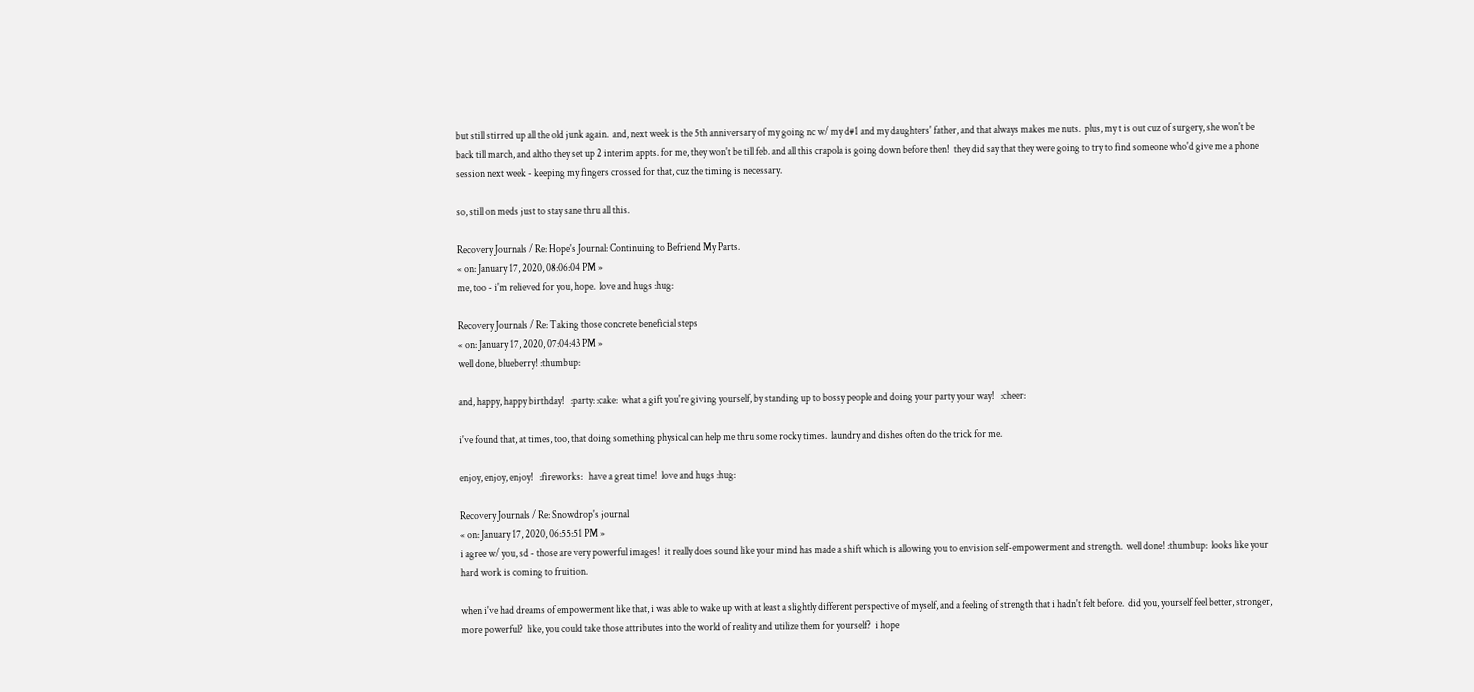but still stirred up all the old junk again.  and, next week is the 5th anniversary of my going nc w/ my d#1 and my daughters' father, and that always makes me nuts.  plus, my t is out cuz of surgery, she won't be back till march, and altho they set up 2 interim appts. for me, they won't be till feb. and all this crapola is going down before then!  they did say that they were going to try to find someone who'd give me a phone session next week - keeping my fingers crossed for that, cuz the timing is necessary.

so, still on meds just to stay sane thru all this.

Recovery Journals / Re: Hope's Journal: Continuing to Befriend My Parts.
« on: January 17, 2020, 08:06:04 PM »
me, too - i'm relieved for you, hope.  love and hugs :hug:

Recovery Journals / Re: Taking those concrete beneficial steps
« on: January 17, 2020, 07:04:43 PM »
well done, blueberry! :thumbup:

and, happy, happy birthday!   :party: :cake:  what a gift you're giving yourself, by standing up to bossy people and doing your party your way!   :cheer:

i've found that, at times, too, that doing something physical can help me thru some rocky times.  laundry and dishes often do the trick for me.

enjoy, enjoy, enjoy!   :fireworks:   have a great time!  love and hugs :hug:

Recovery Journals / Re: Snowdrop's journal
« on: January 17, 2020, 06:55:51 PM »
i agree w/ you, sd - those are very powerful images!  it really does sound like your mind has made a shift which is allowing you to envision self-empowerment and strength.  well done! :thumbup:  looks like your hard work is coming to fruition.

when i've had dreams of empowerment like that, i was able to wake up with at least a slightly different perspective of myself, and a feeling of strength that i hadn't felt before.  did you, yourself feel better, stronger, more powerful?  like, you could take those attributes into the world of reality and utilize them for yourself?  i hope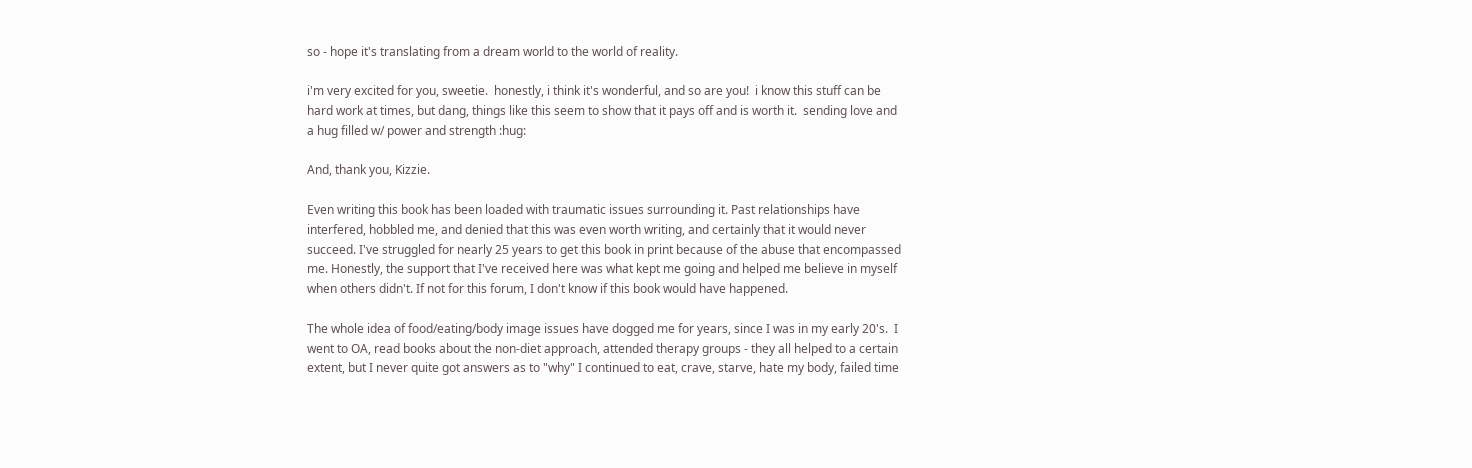so - hope it's translating from a dream world to the world of reality.

i'm very excited for you, sweetie.  honestly, i think it's wonderful, and so are you!  i know this stuff can be hard work at times, but dang, things like this seem to show that it pays off and is worth it.  sending love and a hug filled w/ power and strength :hug:

And, thank you, Kizzie.

Even writing this book has been loaded with traumatic issues surrounding it. Past relationships have interfered, hobbled me, and denied that this was even worth writing, and certainly that it would never succeed. I've struggled for nearly 25 years to get this book in print because of the abuse that encompassed me. Honestly, the support that I've received here was what kept me going and helped me believe in myself when others didn't. If not for this forum, I don't know if this book would have happened.

The whole idea of food/eating/body image issues have dogged me for years, since I was in my early 20's.  I went to OA, read books about the non-diet approach, attended therapy groups - they all helped to a certain extent, but I never quite got answers as to "why" I continued to eat, crave, starve, hate my body, failed time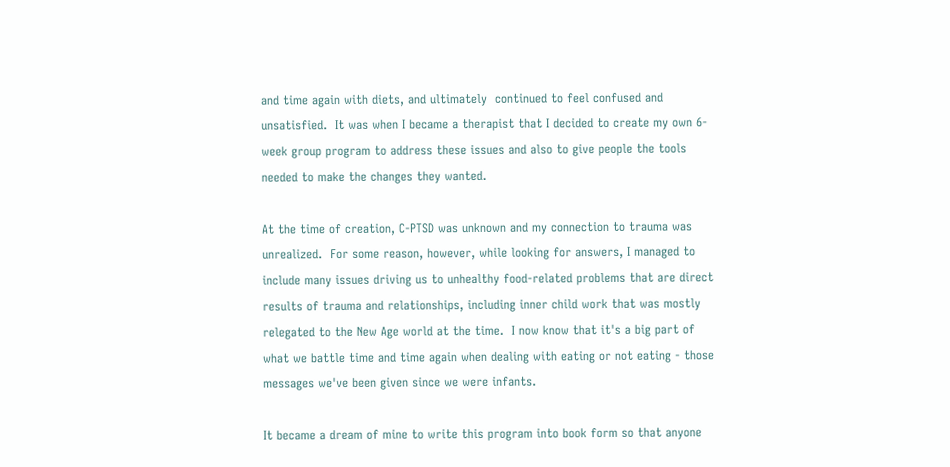and time again with diets, and ultimately  continued to feel confused and unsatisfied.  It was when I became a therapist that I decided to create my own 6-week group program to address these issues and also to give people the tools needed to make the changes they wanted.

At the time of creation, C-PTSD was unknown and my connection to trauma was unrealized.  For some reason, however, while looking for answers, I managed to include many issues driving us to unhealthy food-related problems that are direct results of trauma and relationships, including inner child work that was mostly relegated to the New Age world at the time.  I now know that it's a big part of what we battle time and time again when dealing with eating or not eating - those messages we've been given since we were infants.

It became a dream of mine to write this program into book form so that anyone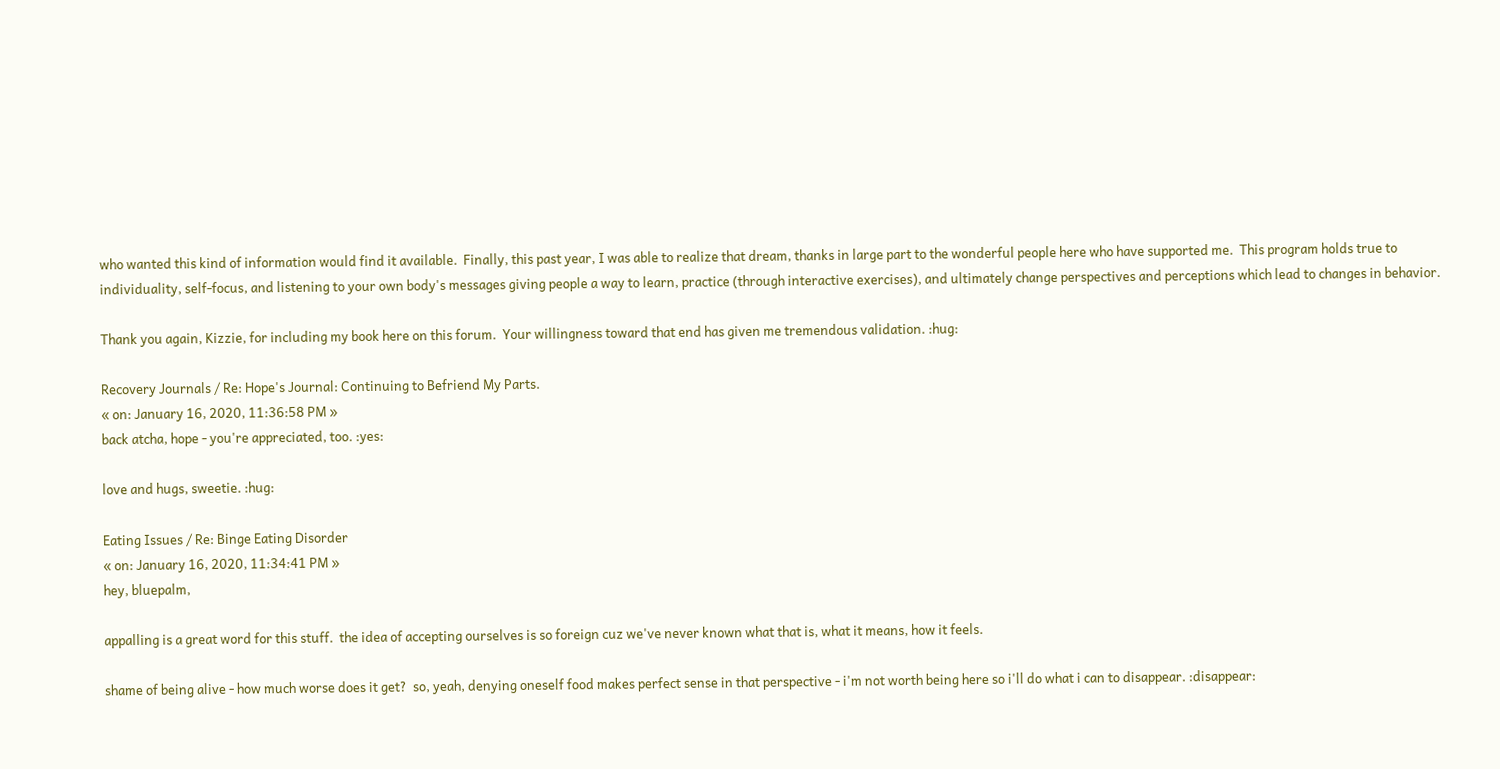who wanted this kind of information would find it available.  Finally, this past year, I was able to realize that dream, thanks in large part to the wonderful people here who have supported me.  This program holds true to individuality, self-focus, and listening to your own body's messages giving people a way to learn, practice (through interactive exercises), and ultimately change perspectives and perceptions which lead to changes in behavior.

Thank you again, Kizzie, for including my book here on this forum.  Your willingness toward that end has given me tremendous validation. :hug:

Recovery Journals / Re: Hope's Journal: Continuing to Befriend My Parts.
« on: January 16, 2020, 11:36:58 PM »
back atcha, hope - you're appreciated, too. :yes:

love and hugs, sweetie. :hug:

Eating Issues / Re: Binge Eating Disorder
« on: January 16, 2020, 11:34:41 PM »
hey, bluepalm,

appalling is a great word for this stuff.  the idea of accepting ourselves is so foreign cuz we've never known what that is, what it means, how it feels.

shame of being alive - how much worse does it get?  so, yeah, denying oneself food makes perfect sense in that perspective - i'm not worth being here so i'll do what i can to disappear. :disappear: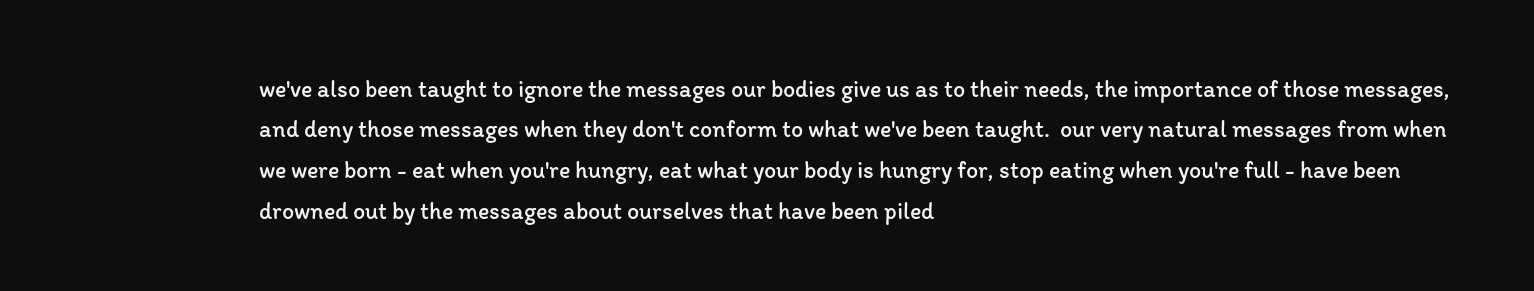we've also been taught to ignore the messages our bodies give us as to their needs, the importance of those messages, and deny those messages when they don't conform to what we've been taught.  our very natural messages from when we were born - eat when you're hungry, eat what your body is hungry for, stop eating when you're full - have been drowned out by the messages about ourselves that have been piled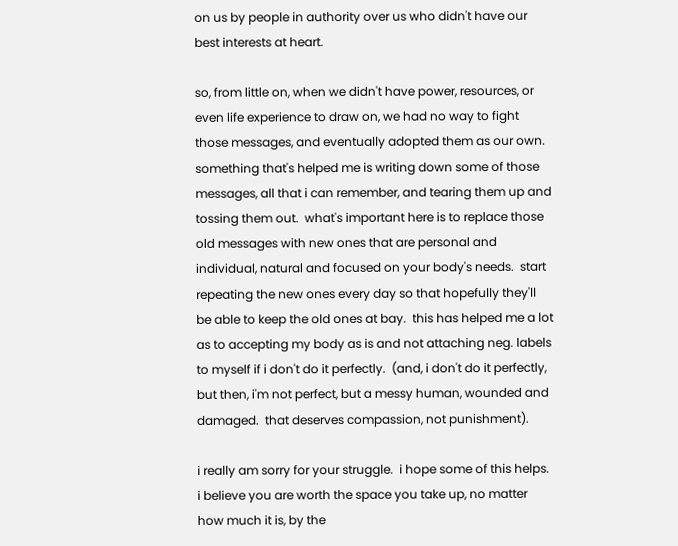on us by people in authority over us who didn't have our best interests at heart.

so, from little on, when we didn't have power, resources, or even life experience to draw on, we had no way to fight those messages, and eventually adopted them as our own.  something that's helped me is writing down some of those messages, all that i can remember, and tearing them up and tossing them out.  what's important here is to replace those old messages with new ones that are personal and individual, natural and focused on your body's needs.  start repeating the new ones every day so that hopefully they'll be able to keep the old ones at bay.  this has helped me a lot as to accepting my body as is and not attaching neg. labels to myself if i don't do it perfectly.  (and, i don't do it perfectly, but then, i'm not perfect, but a messy human, wounded and damaged.  that deserves compassion, not punishment).

i really am sorry for your struggle.  i hope some of this helps.  i believe you are worth the space you take up, no matter how much it is, by the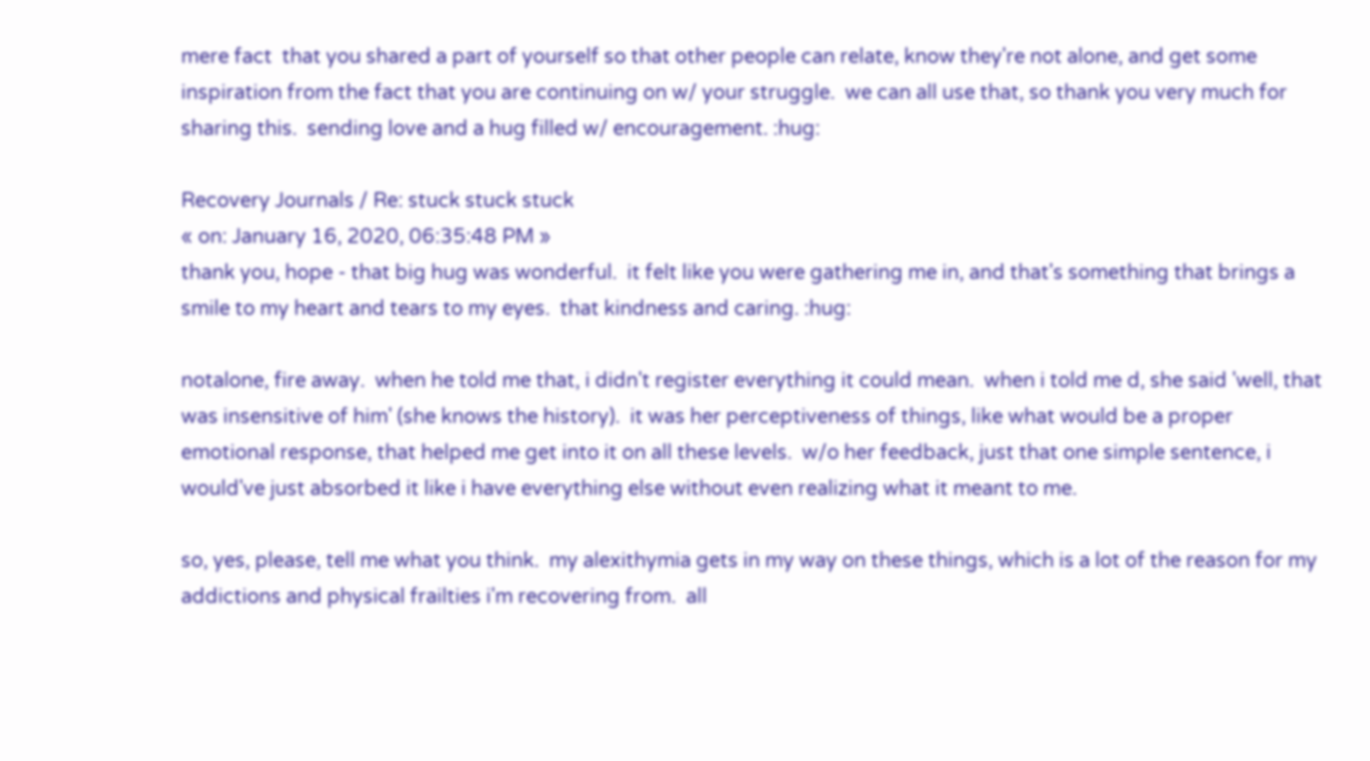mere fact  that you shared a part of yourself so that other people can relate, know they're not alone, and get some inspiration from the fact that you are continuing on w/ your struggle.  we can all use that, so thank you very much for sharing this.  sending love and a hug filled w/ encouragement. :hug:

Recovery Journals / Re: stuck stuck stuck
« on: January 16, 2020, 06:35:48 PM »
thank you, hope - that big hug was wonderful.  it felt like you were gathering me in, and that's something that brings a smile to my heart and tears to my eyes.  that kindness and caring. :hug:

notalone, fire away.  when he told me that, i didn't register everything it could mean.  when i told me d, she said 'well, that was insensitive of him' (she knows the history).  it was her perceptiveness of things, like what would be a proper emotional response, that helped me get into it on all these levels.  w/o her feedback, just that one simple sentence, i would've just absorbed it like i have everything else without even realizing what it meant to me.

so, yes, please, tell me what you think.  my alexithymia gets in my way on these things, which is a lot of the reason for my addictions and physical frailties i'm recovering from.  all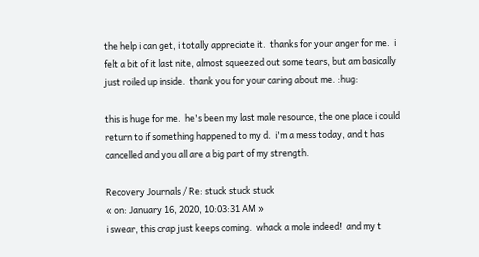the help i can get, i totally appreciate it.  thanks for your anger for me.  i felt a bit of it last nite, almost squeezed out some tears, but am basically just roiled up inside.  thank you for your caring about me. :hug:

this is huge for me.  he's been my last male resource, the one place i could return to if something happened to my d.  i'm a mess today, and t has cancelled and you all are a big part of my strength.

Recovery Journals / Re: stuck stuck stuck
« on: January 16, 2020, 10:03:31 AM »
i swear, this crap just keeps coming.  whack a mole indeed!  and my t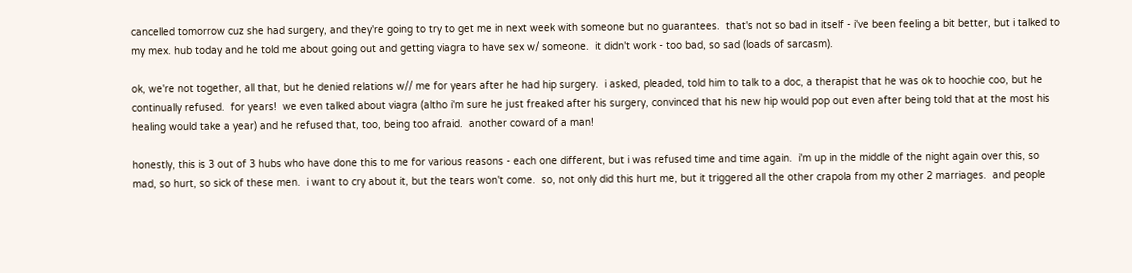cancelled tomorrow cuz she had surgery, and they're going to try to get me in next week with someone but no guarantees.  that's not so bad in itself - i've been feeling a bit better, but i talked to my mex. hub today and he told me about going out and getting viagra to have sex w/ someone.  it didn't work - too bad, so sad (loads of sarcasm).

ok, we're not together, all that, but he denied relations w// me for years after he had hip surgery.  i asked, pleaded, told him to talk to a doc, a therapist that he was ok to hoochie coo, but he continually refused.  for years!  we even talked about viagra (altho i'm sure he just freaked after his surgery, convinced that his new hip would pop out even after being told that at the most his healing would take a year) and he refused that, too, being too afraid.  another coward of a man!

honestly, this is 3 out of 3 hubs who have done this to me for various reasons - each one different, but i was refused time and time again.  i'm up in the middle of the night again over this, so mad, so hurt, so sick of these men.  i want to cry about it, but the tears won't come.  so, not only did this hurt me, but it triggered all the other crapola from my other 2 marriages.  and people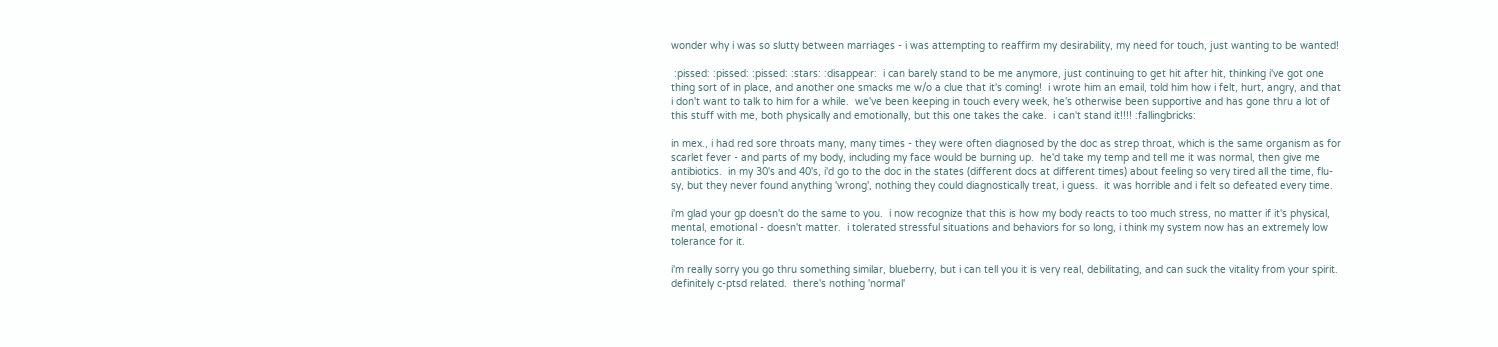wonder why i was so slutty between marriages - i was attempting to reaffirm my desirability, my need for touch, just wanting to be wanted!

 :pissed: :pissed: :pissed: :stars: :disappear:  i can barely stand to be me anymore, just continuing to get hit after hit, thinking i've got one thing sort of in place, and another one smacks me w/o a clue that it's coming!  i wrote him an email, told him how i felt, hurt, angry, and that i don't want to talk to him for a while.  we've been keeping in touch every week, he's otherwise been supportive and has gone thru a lot of this stuff with me, both physically and emotionally, but this one takes the cake.  i can't stand it!!!! :fallingbricks:

in mex., i had red sore throats many, many times - they were often diagnosed by the doc as strep throat, which is the same organism as for scarlet fever - and parts of my body, including my face would be burning up.  he'd take my temp and tell me it was normal, then give me antibiotics.  in my 30's and 40's, i'd go to the doc in the states (different docs at different times) about feeling so very tired all the time, flu-sy, but they never found anything 'wrong', nothing they could diagnostically treat, i guess.  it was horrible and i felt so defeated every time.

i'm glad your gp doesn't do the same to you.  i now recognize that this is how my body reacts to too much stress, no matter if it's physical, mental, emotional - doesn't matter.  i tolerated stressful situations and behaviors for so long, i think my system now has an extremely low tolerance for it.

i'm really sorry you go thru something similar, blueberry, but i can tell you it is very real, debilitating, and can suck the vitality from your spirit.  definitely c-ptsd related.  there's nothing 'normal'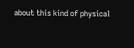about this kind of physical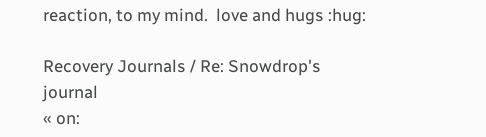reaction, to my mind.  love and hugs :hug:

Recovery Journals / Re: Snowdrop's journal
« on: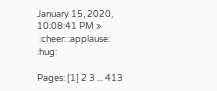January 15, 2020, 10:08:41 PM »
 :cheer: :applause: :hug:

Pages: [1] 2 3 ... 413